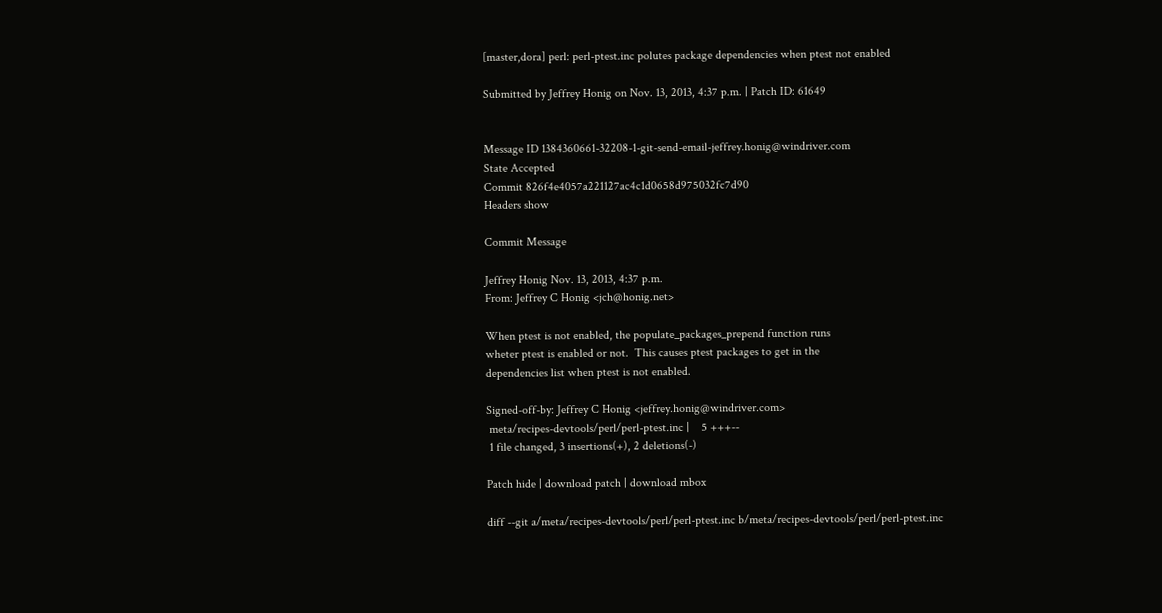[master,dora] perl: perl-ptest.inc polutes package dependencies when ptest not enabled

Submitted by Jeffrey Honig on Nov. 13, 2013, 4:37 p.m. | Patch ID: 61649


Message ID 1384360661-32208-1-git-send-email-jeffrey.honig@windriver.com
State Accepted
Commit 826f4e4057a221127ac4c1d0658d975032fc7d90
Headers show

Commit Message

Jeffrey Honig Nov. 13, 2013, 4:37 p.m.
From: Jeffrey C Honig <jch@honig.net>

When ptest is not enabled, the populate_packages_prepend function runs
wheter ptest is enabled or not.  This causes ptest packages to get in the
dependencies list when ptest is not enabled.

Signed-off-by: Jeffrey C Honig <jeffrey.honig@windriver.com>
 meta/recipes-devtools/perl/perl-ptest.inc |    5 +++--
 1 file changed, 3 insertions(+), 2 deletions(-)

Patch hide | download patch | download mbox

diff --git a/meta/recipes-devtools/perl/perl-ptest.inc b/meta/recipes-devtools/perl/perl-ptest.inc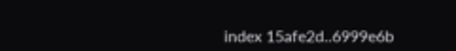index 15afe2d..6999e6b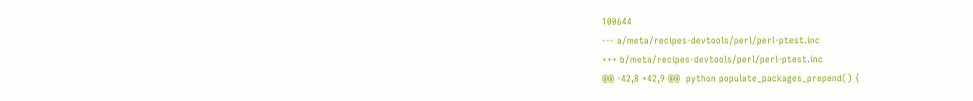100644
--- a/meta/recipes-devtools/perl/perl-ptest.inc
+++ b/meta/recipes-devtools/perl/perl-ptest.inc
@@ -42,8 +42,9 @@  python populate_packages_prepend() {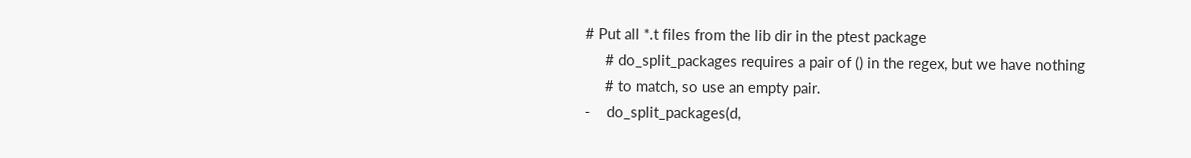# Put all *.t files from the lib dir in the ptest package
     # do_split_packages requires a pair of () in the regex, but we have nothing
     # to match, so use an empty pair.
-    do_split_packages(d,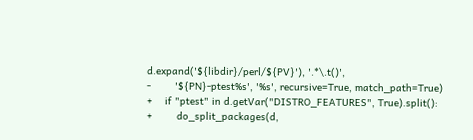d.expand('${libdir}/perl/${PV}'), '.*\.t()',
-        '${PN}-ptest%s', '%s', recursive=True, match_path=True)
+    if "ptest" in d.getVar("DISTRO_FEATURES", True).split():
+        do_split_packages(d,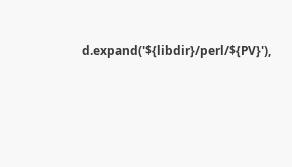d.expand('${libdir}/perl/${PV}'),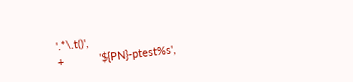'.*\.t()',
+            '${PN}-ptest%s',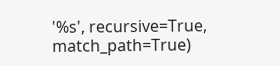'%s', recursive=True, match_path=True)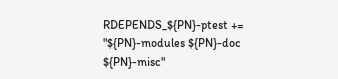RDEPENDS_${PN}-ptest += "${PN}-modules ${PN}-doc ${PN}-misc"